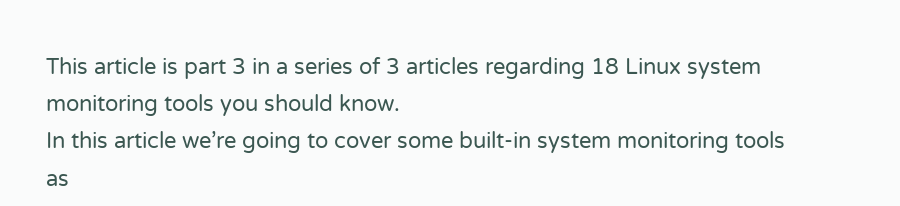This article is part 3 in a series of 3 articles regarding 18 Linux system monitoring tools you should know.
In this article we’re going to cover some built-in system monitoring tools as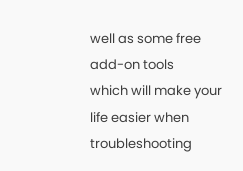well as some free add-on tools
which will make your life easier when troubleshooting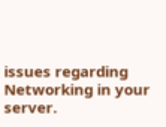issues regarding Networking in your server.